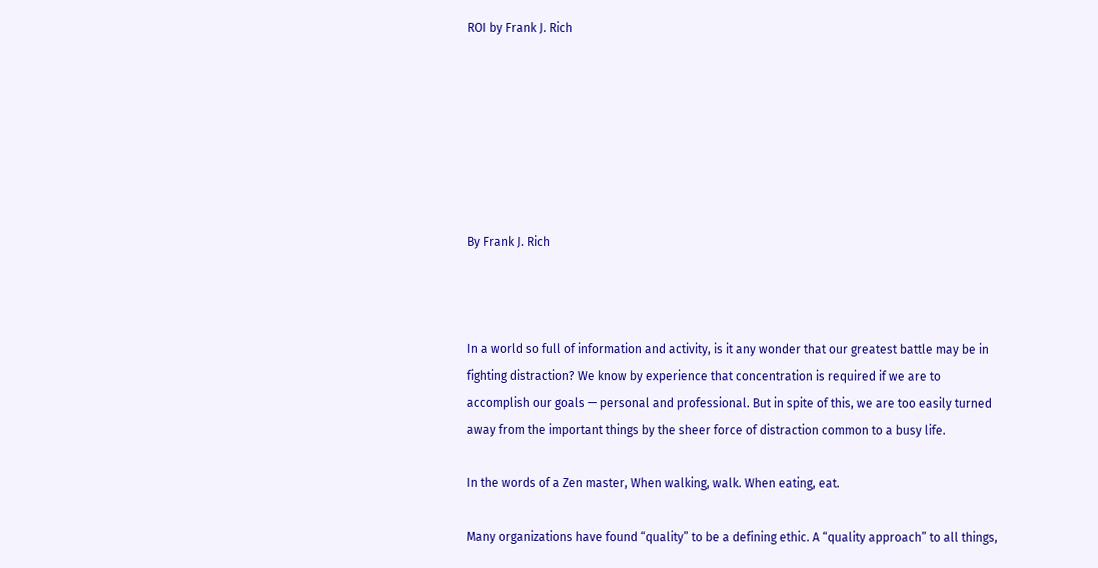ROI by Frank J. Rich







By Frank J. Rich



In a world so full of information and activity, is it any wonder that our greatest battle may be in fighting distraction? We know by experience that concentration is required if we are to accomplish our goals — personal and professional. But in spite of this, we are too easily turned away from the important things by the sheer force of distraction common to a busy life.

In the words of a Zen master, When walking, walk. When eating, eat.

Many organizations have found “quality” to be a defining ethic. A “quality approach” to all things,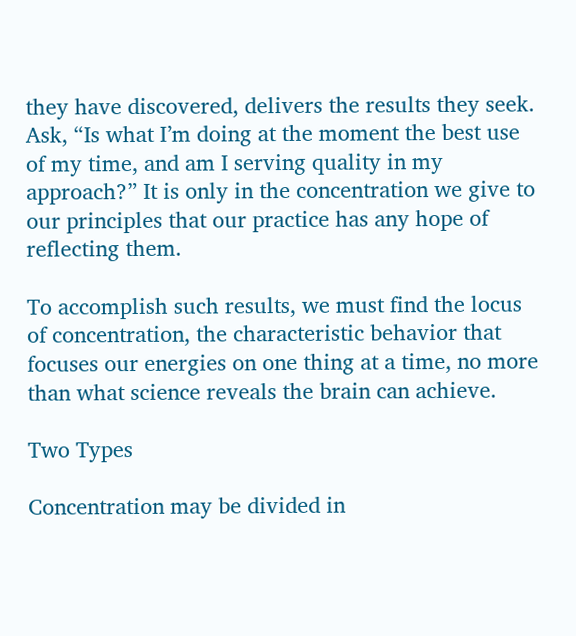they have discovered, delivers the results they seek. Ask, “Is what I’m doing at the moment the best use of my time, and am I serving quality in my approach?” It is only in the concentration we give to our principles that our practice has any hope of reflecting them.

To accomplish such results, we must find the locus of concentration, the characteristic behavior that focuses our energies on one thing at a time, no more than what science reveals the brain can achieve.

Two Types

Concentration may be divided in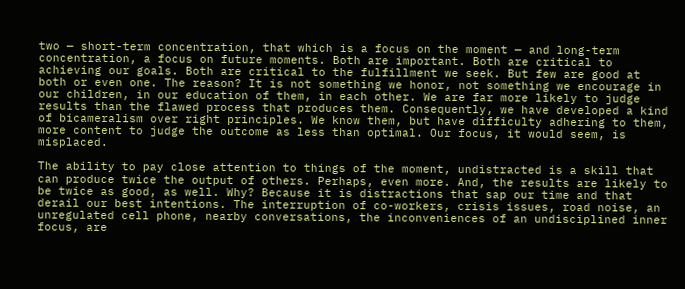two — short-term concentration, that which is a focus on the moment — and long-term concentration, a focus on future moments. Both are important. Both are critical to achieving our goals. Both are critical to the fulfillment we seek. But few are good at both or even one. The reason? It is not something we honor, not something we encourage in our children, in our education of them, in each other. We are far more likely to judge results than the flawed process that produces them. Consequently, we have developed a kind of bicameralism over right principles. We know them, but have difficulty adhering to them, more content to judge the outcome as less than optimal. Our focus, it would seem, is misplaced.

The ability to pay close attention to things of the moment, undistracted is a skill that can produce twice the output of others. Perhaps, even more. And, the results are likely to be twice as good, as well. Why? Because it is distractions that sap our time and that derail our best intentions. The interruption of co-workers, crisis issues, road noise, an unregulated cell phone, nearby conversations, the inconveniences of an undisciplined inner focus, are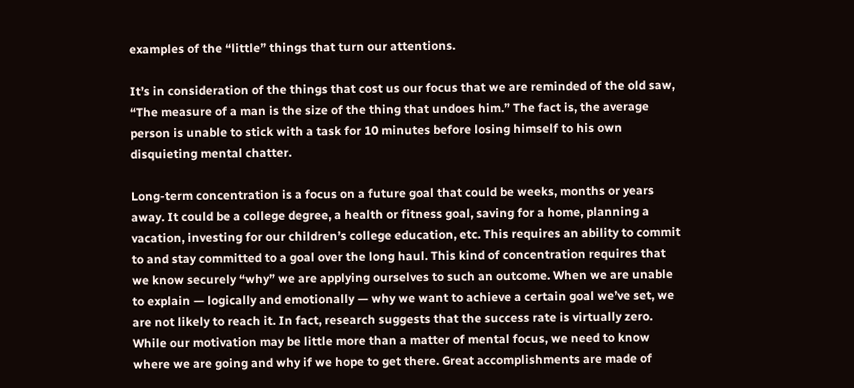examples of the “little” things that turn our attentions.

It’s in consideration of the things that cost us our focus that we are reminded of the old saw, “The measure of a man is the size of the thing that undoes him.” The fact is, the average person is unable to stick with a task for 10 minutes before losing himself to his own disquieting mental chatter.

Long-term concentration is a focus on a future goal that could be weeks, months or years away. It could be a college degree, a health or fitness goal, saving for a home, planning a vacation, investing for our children’s college education, etc. This requires an ability to commit to and stay committed to a goal over the long haul. This kind of concentration requires that we know securely “why” we are applying ourselves to such an outcome. When we are unable to explain — logically and emotionally — why we want to achieve a certain goal we’ve set, we are not likely to reach it. In fact, research suggests that the success rate is virtually zero. While our motivation may be little more than a matter of mental focus, we need to know where we are going and why if we hope to get there. Great accomplishments are made of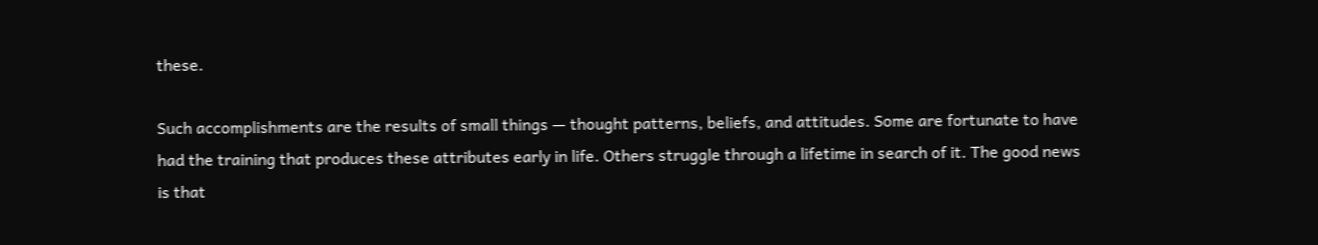these.

Such accomplishments are the results of small things — thought patterns, beliefs, and attitudes. Some are fortunate to have had the training that produces these attributes early in life. Others struggle through a lifetime in search of it. The good news is that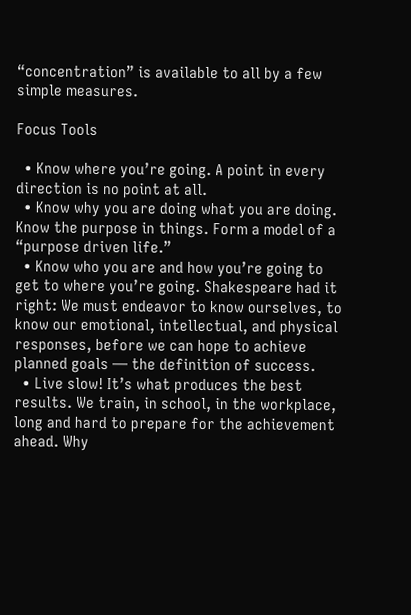“concentration” is available to all by a few simple measures.

Focus Tools

  • Know where you’re going. A point in every direction is no point at all.
  • Know why you are doing what you are doing. Know the purpose in things. Form a model of a “purpose driven life.”
  • Know who you are and how you’re going to get to where you’re going. Shakespeare had it right: We must endeavor to know ourselves, to know our emotional, intellectual, and physical responses, before we can hope to achieve planned goals — the definition of success.
  • Live slow! It’s what produces the best results. We train, in school, in the workplace, long and hard to prepare for the achievement ahead. Why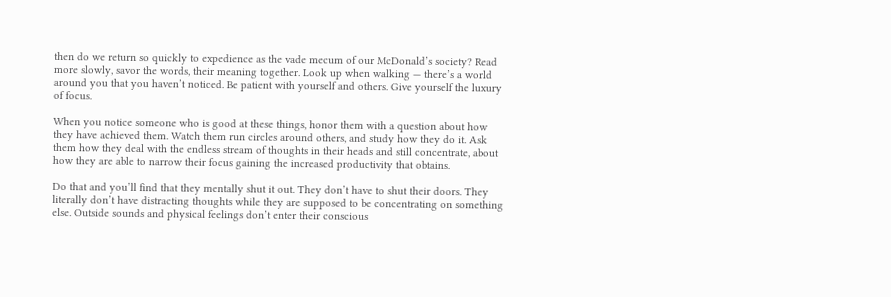then do we return so quickly to expedience as the vade mecum of our McDonald’s society? Read more slowly, savor the words, their meaning together. Look up when walking — there’s a world around you that you haven’t noticed. Be patient with yourself and others. Give yourself the luxury of focus.

When you notice someone who is good at these things, honor them with a question about how they have achieved them. Watch them run circles around others, and study how they do it. Ask them how they deal with the endless stream of thoughts in their heads and still concentrate, about how they are able to narrow their focus gaining the increased productivity that obtains.

Do that and you’ll find that they mentally shut it out. They don’t have to shut their doors. They literally don’t have distracting thoughts while they are supposed to be concentrating on something else. Outside sounds and physical feelings don’t enter their conscious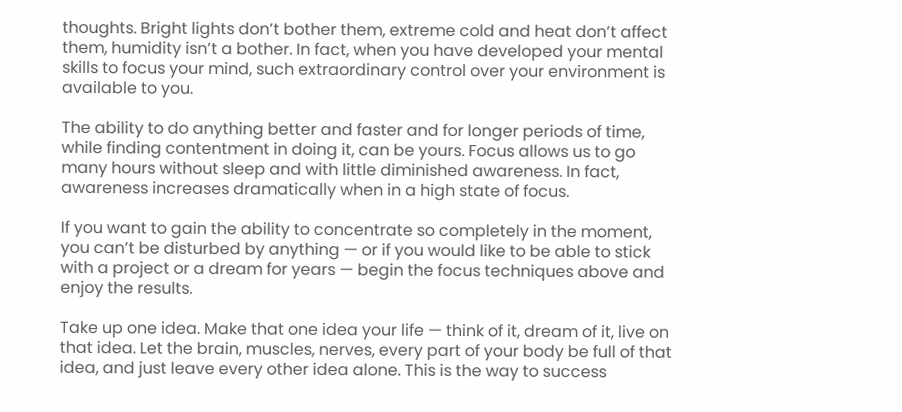thoughts. Bright lights don’t bother them, extreme cold and heat don’t affect them, humidity isn’t a bother. In fact, when you have developed your mental skills to focus your mind, such extraordinary control over your environment is available to you.

The ability to do anything better and faster and for longer periods of time, while finding contentment in doing it, can be yours. Focus allows us to go many hours without sleep and with little diminished awareness. In fact, awareness increases dramatically when in a high state of focus.

If you want to gain the ability to concentrate so completely in the moment, you can’t be disturbed by anything — or if you would like to be able to stick with a project or a dream for years — begin the focus techniques above and enjoy the results.

Take up one idea. Make that one idea your life — think of it, dream of it, live on that idea. Let the brain, muscles, nerves, every part of your body be full of that idea, and just leave every other idea alone. This is the way to success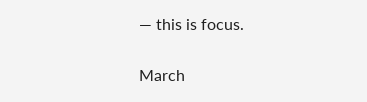— this is focus.

March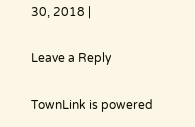30, 2018 |

Leave a Reply

TownLink is powered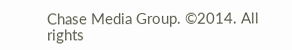Chase Media Group. ©2014. All rights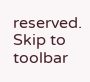reserved.
Skip to toolbar